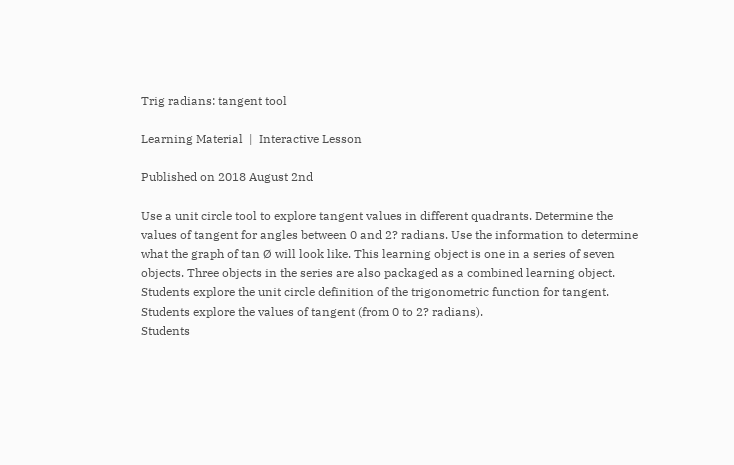Trig radians: tangent tool

Learning Material  |  Interactive Lesson

Published on 2018 August 2nd

Use a unit circle tool to explore tangent values in different quadrants. Determine the values of tangent for angles between 0 and 2? radians. Use the information to determine what the graph of tan Ø will look like. This learning object is one in a series of seven objects. Three objects in the series are also packaged as a combined learning object.
Students explore the unit circle definition of the trigonometric function for tangent.
Students explore the values of tangent (from 0 to 2? radians).
Students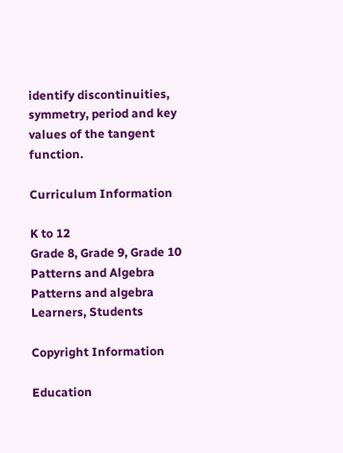identify discontinuities, symmetry, period and key values of the tangent function.

Curriculum Information

K to 12
Grade 8, Grade 9, Grade 10
Patterns and Algebra Patterns and algebra
Learners, Students

Copyright Information

Education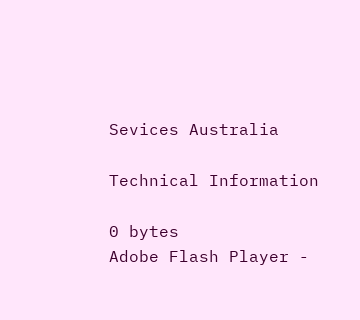Sevices Australia

Technical Information

0 bytes
Adobe Flash Player -